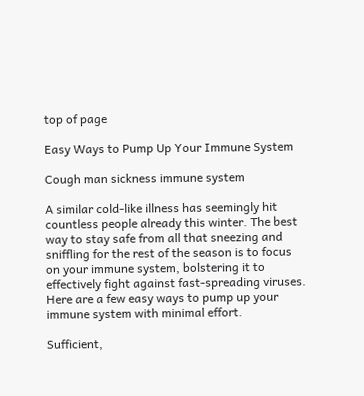top of page

Easy Ways to Pump Up Your Immune System

Cough man sickness immune system

A similar cold-like illness has seemingly hit countless people already this winter. The best way to stay safe from all that sneezing and sniffling for the rest of the season is to focus on your immune system, bolstering it to effectively fight against fast-spreading viruses. Here are a few easy ways to pump up your immune system with minimal effort.

Sufficient,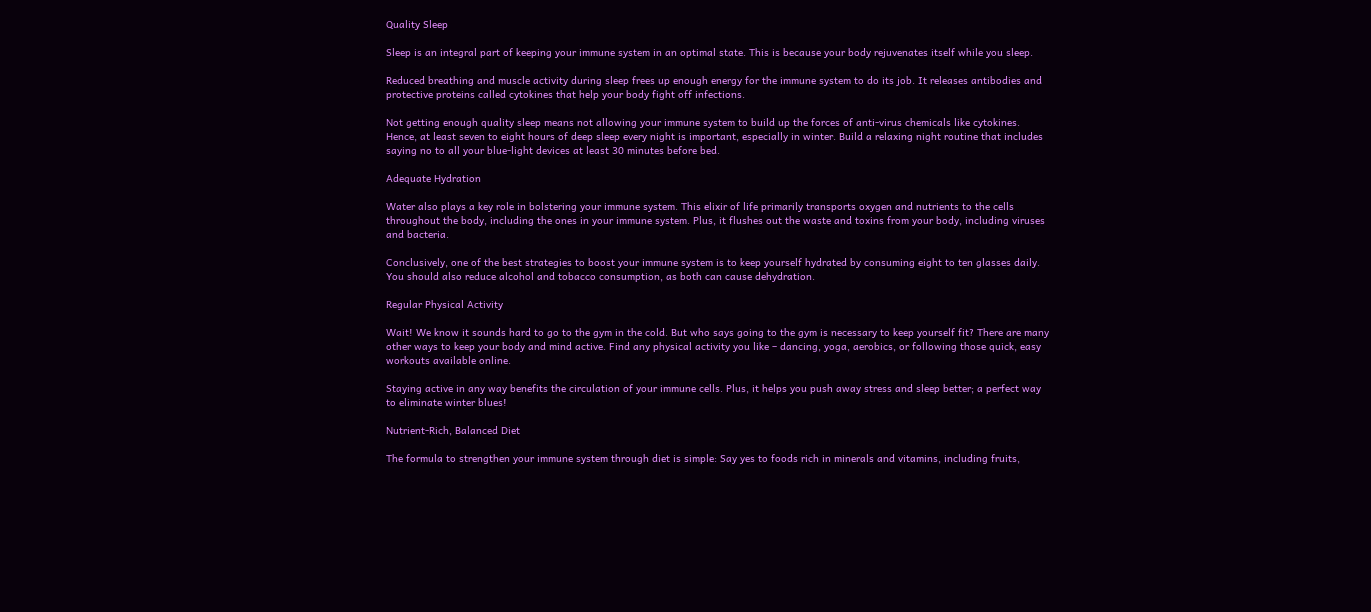Quality Sleep

Sleep is an integral part of keeping your immune system in an optimal state. This is because your body rejuvenates itself while you sleep.

Reduced breathing and muscle activity during sleep frees up enough energy for the immune system to do its job. It releases antibodies and protective proteins called cytokines that help your body fight off infections.

Not getting enough quality sleep means not allowing your immune system to build up the forces of anti-virus chemicals like cytokines. Hence, at least seven to eight hours of deep sleep every night is important, especially in winter. Build a relaxing night routine that includes saying no to all your blue-light devices at least 30 minutes before bed.

Adequate Hydration

Water also plays a key role in bolstering your immune system. This elixir of life primarily transports oxygen and nutrients to the cells throughout the body, including the ones in your immune system. Plus, it flushes out the waste and toxins from your body, including viruses and bacteria.

Conclusively, one of the best strategies to boost your immune system is to keep yourself hydrated by consuming eight to ten glasses daily. You should also reduce alcohol and tobacco consumption, as both can cause dehydration.

Regular Physical Activity

Wait! We know it sounds hard to go to the gym in the cold. But who says going to the gym is necessary to keep yourself fit? There are many other ways to keep your body and mind active. Find any physical activity you like – dancing, yoga, aerobics, or following those quick, easy workouts available online.

Staying active in any way benefits the circulation of your immune cells. Plus, it helps you push away stress and sleep better; a perfect way to eliminate winter blues!

Nutrient-Rich, Balanced Diet

The formula to strengthen your immune system through diet is simple: Say yes to foods rich in minerals and vitamins, including fruits,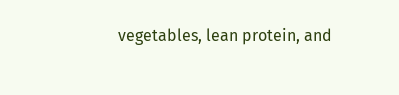vegetables, lean protein, and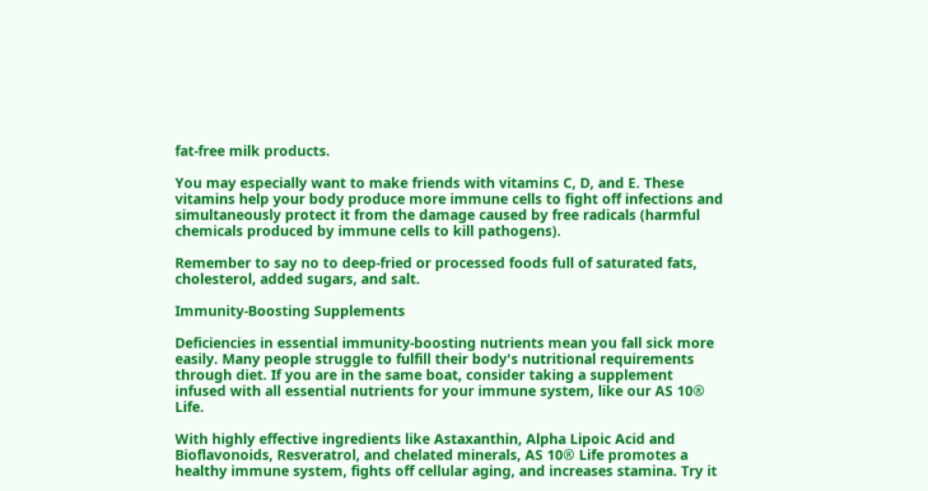fat-free milk products.

You may especially want to make friends with vitamins C, D, and E. These vitamins help your body produce more immune cells to fight off infections and simultaneously protect it from the damage caused by free radicals (harmful chemicals produced by immune cells to kill pathogens).

Remember to say no to deep-fried or processed foods full of saturated fats, cholesterol, added sugars, and salt.

Immunity-Boosting Supplements

Deficiencies in essential immunity-boosting nutrients mean you fall sick more easily. Many people struggle to fulfill their body's nutritional requirements through diet. If you are in the same boat, consider taking a supplement infused with all essential nutrients for your immune system, like our AS 10® Life.

With highly effective ingredients like Astaxanthin, Alpha Lipoic Acid and Bioflavonoids, Resveratrol, and chelated minerals, AS 10® Life promotes a healthy immune system, fights off cellular aging, and increases stamina. Try it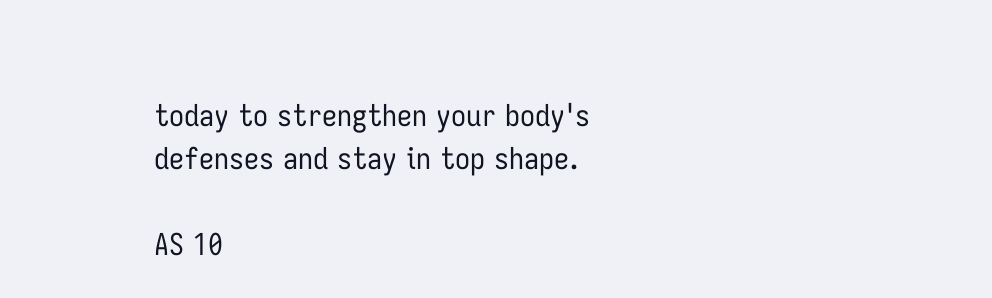today to strengthen your body's defenses and stay in top shape.

AS 10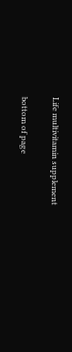Life multivitamin supplement

bottom of page